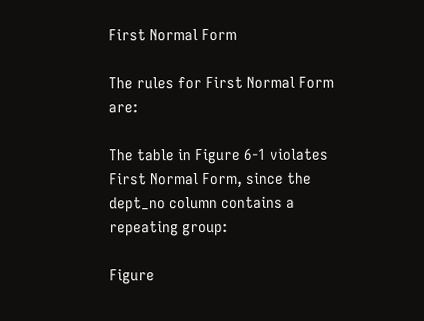First Normal Form

The rules for First Normal Form are:

The table in Figure 6-1 violates First Normal Form, since the dept_no column contains a repeating group:

Figure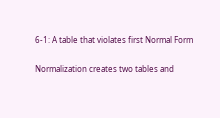6-1: A table that violates first Normal Form

Normalization creates two tables and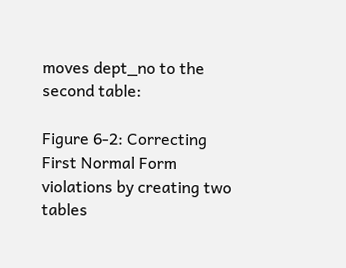moves dept_no to the second table:

Figure 6-2: Correcting First Normal Form violations by creating two tables